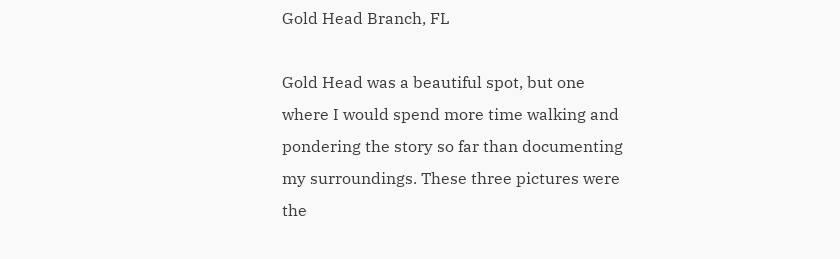Gold Head Branch, FL

Gold Head was a beautiful spot, but one where I would spend more time walking and pondering the story so far than documenting my surroundings. These three pictures were the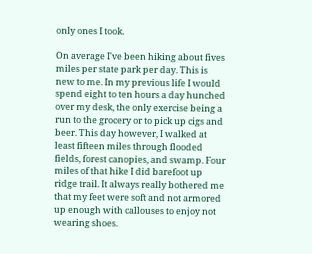only ones I took.

On average I've been hiking about fives miles per state park per day. This is new to me. In my previous life I would spend eight to ten hours a day hunched over my desk, the only exercise being a run to the grocery or to pick up cigs and beer. This day however, I walked at least fifteen miles through flooded fields, forest canopies, and swamp. Four miles of that hike I did barefoot up ridge trail. It always really bothered me that my feet were soft and not armored up enough with callouses to enjoy not wearing shoes.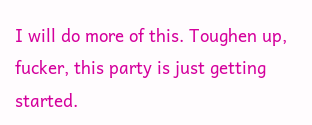I will do more of this. Toughen up, fucker, this party is just getting started.